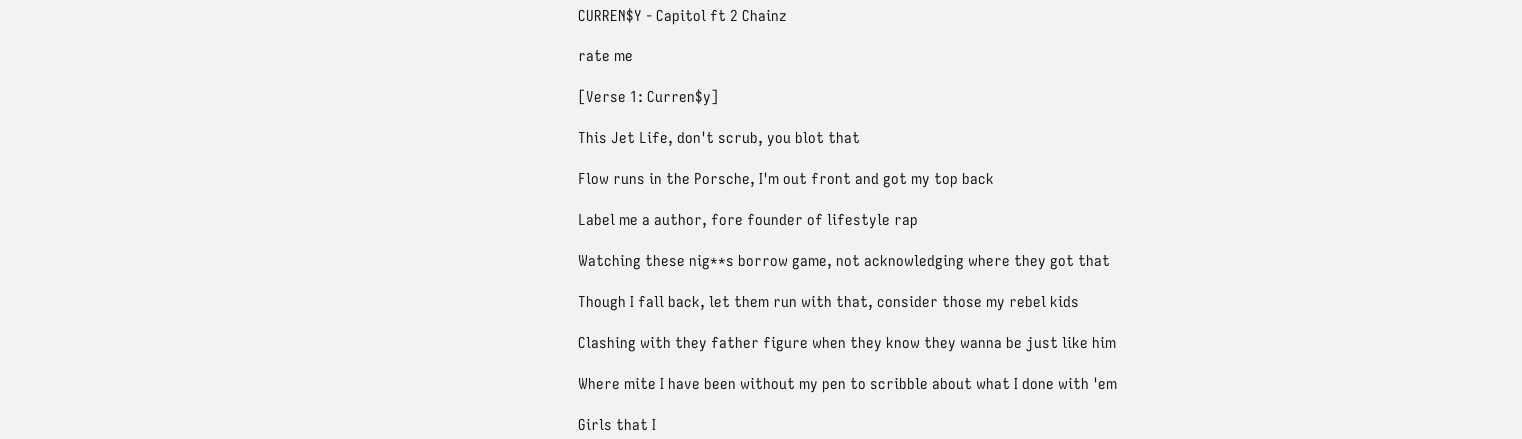CURREN$Y - Capitol ft 2 Chainz

rate me

[Verse 1: Curren$y]

This Jet Life, don't scrub, you blot that

Flow runs in the Porsche, I'm out front and got my top back

Label me a author, fore founder of lifestyle rap

Watching these nig**s borrow game, not acknowledging where they got that

Though I fall back, let them run with that, consider those my rebel kids

Clashing with they father figure when they know they wanna be just like him

Where mite I have been without my pen to scribble about what I done with 'em

Girls that I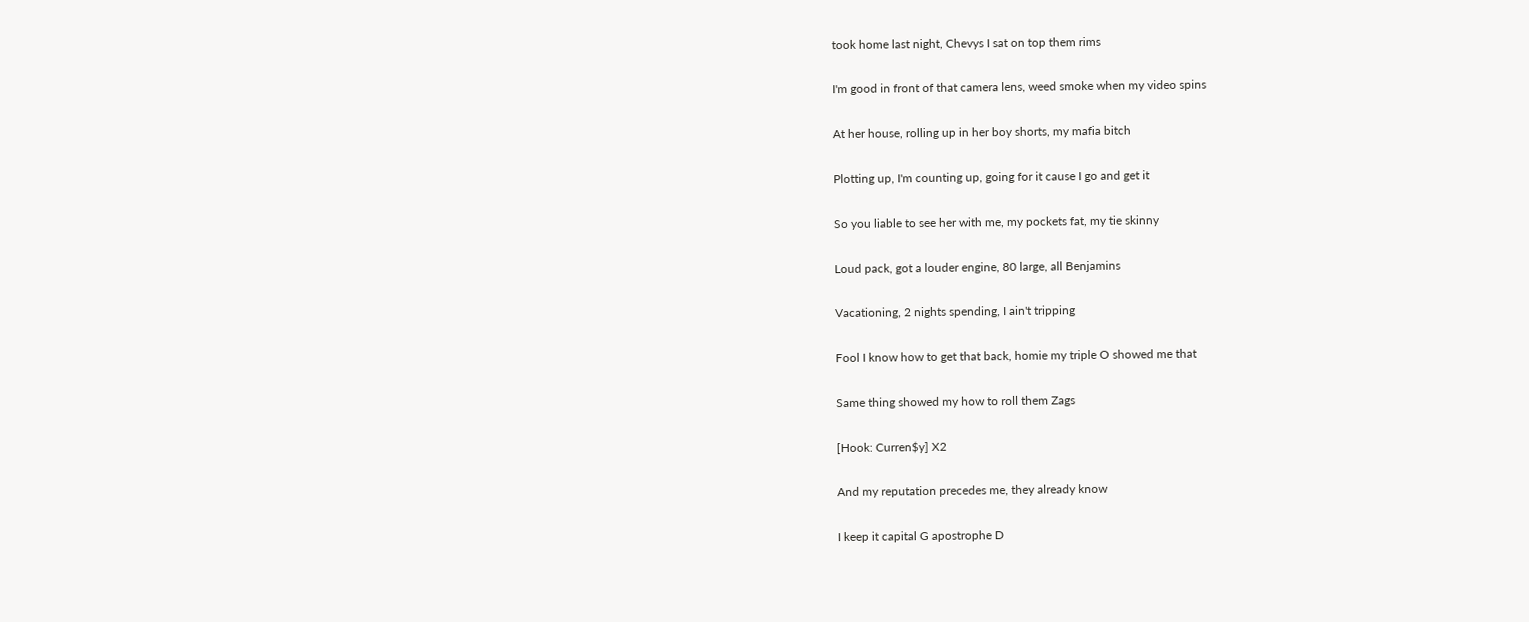took home last night, Chevys I sat on top them rims

I'm good in front of that camera lens, weed smoke when my video spins

At her house, rolling up in her boy shorts, my mafia bitch

Plotting up, I'm counting up, going for it cause I go and get it

So you liable to see her with me, my pockets fat, my tie skinny

Loud pack, got a louder engine, 80 large, all Benjamins

Vacationing, 2 nights spending, I ain't tripping

Fool I know how to get that back, homie my triple O showed me that

Same thing showed my how to roll them Zags

[Hook: Curren$y] X2

And my reputation precedes me, they already know

I keep it capital G apostrophe D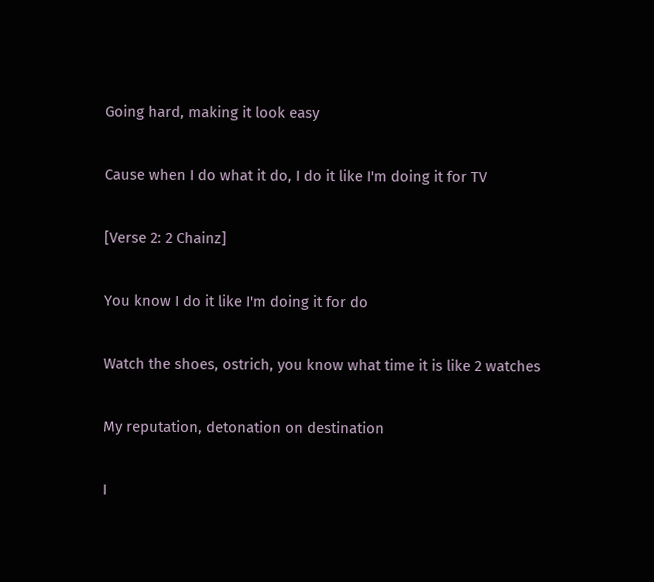Going hard, making it look easy

Cause when I do what it do, I do it like I'm doing it for TV

[Verse 2: 2 Chainz]

You know I do it like I'm doing it for do

Watch the shoes, ostrich, you know what time it is like 2 watches

My reputation, detonation on destination

I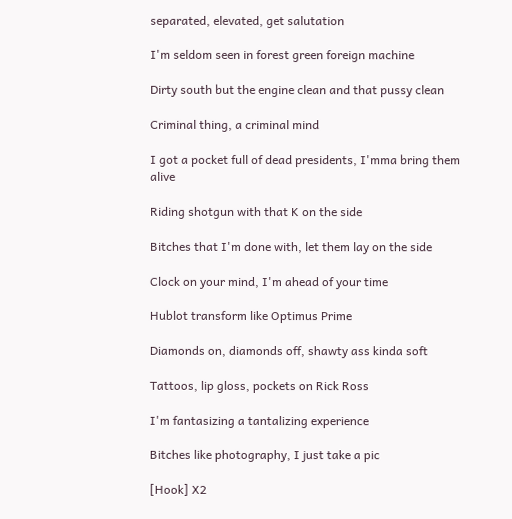separated, elevated, get salutation

I'm seldom seen in forest green foreign machine

Dirty south but the engine clean and that pussy clean

Criminal thing, a criminal mind

I got a pocket full of dead presidents, I'mma bring them alive

Riding shotgun with that K on the side

Bitches that I'm done with, let them lay on the side

Clock on your mind, I'm ahead of your time

Hublot transform like Optimus Prime

Diamonds on, diamonds off, shawty ass kinda soft

Tattoos, lip gloss, pockets on Rick Ross

I'm fantasizing a tantalizing experience

Bitches like photography, I just take a pic

[Hook] X2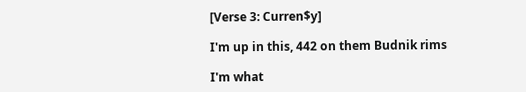[Verse 3: Curren$y]

I'm up in this, 442 on them Budnik rims

I'm what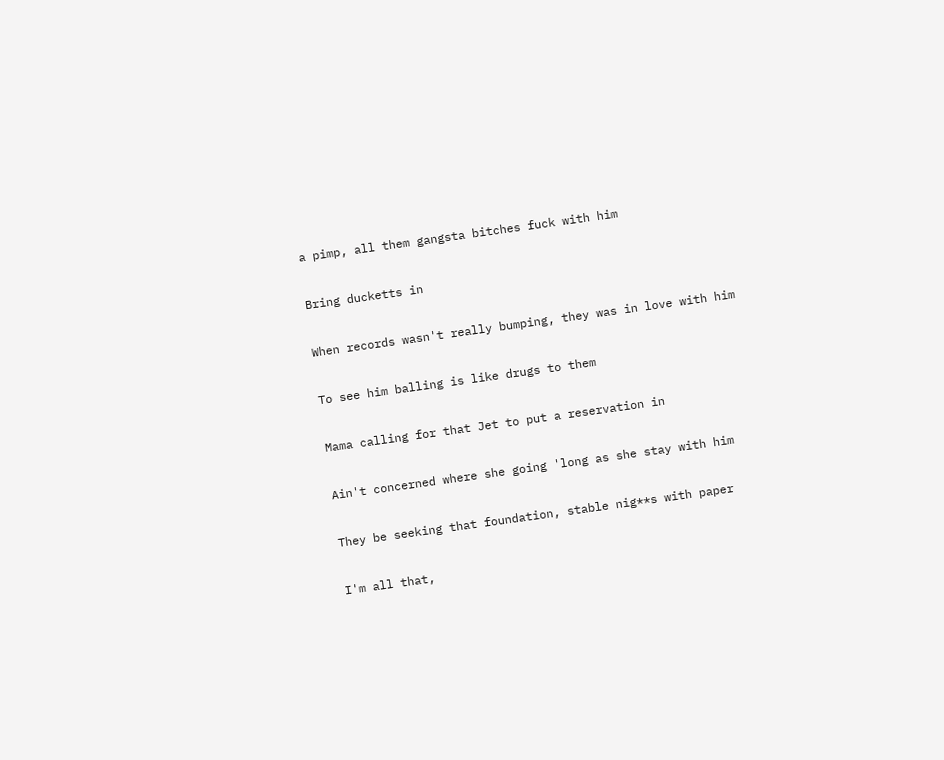a pimp, all them gangsta bitches fuck with him

Bring ducketts in

When records wasn't really bumping, they was in love with him

To see him balling is like drugs to them

Mama calling for that Jet to put a reservation in

Ain't concerned where she going 'long as she stay with him

They be seeking that foundation, stable nig**s with paper

I'm all that,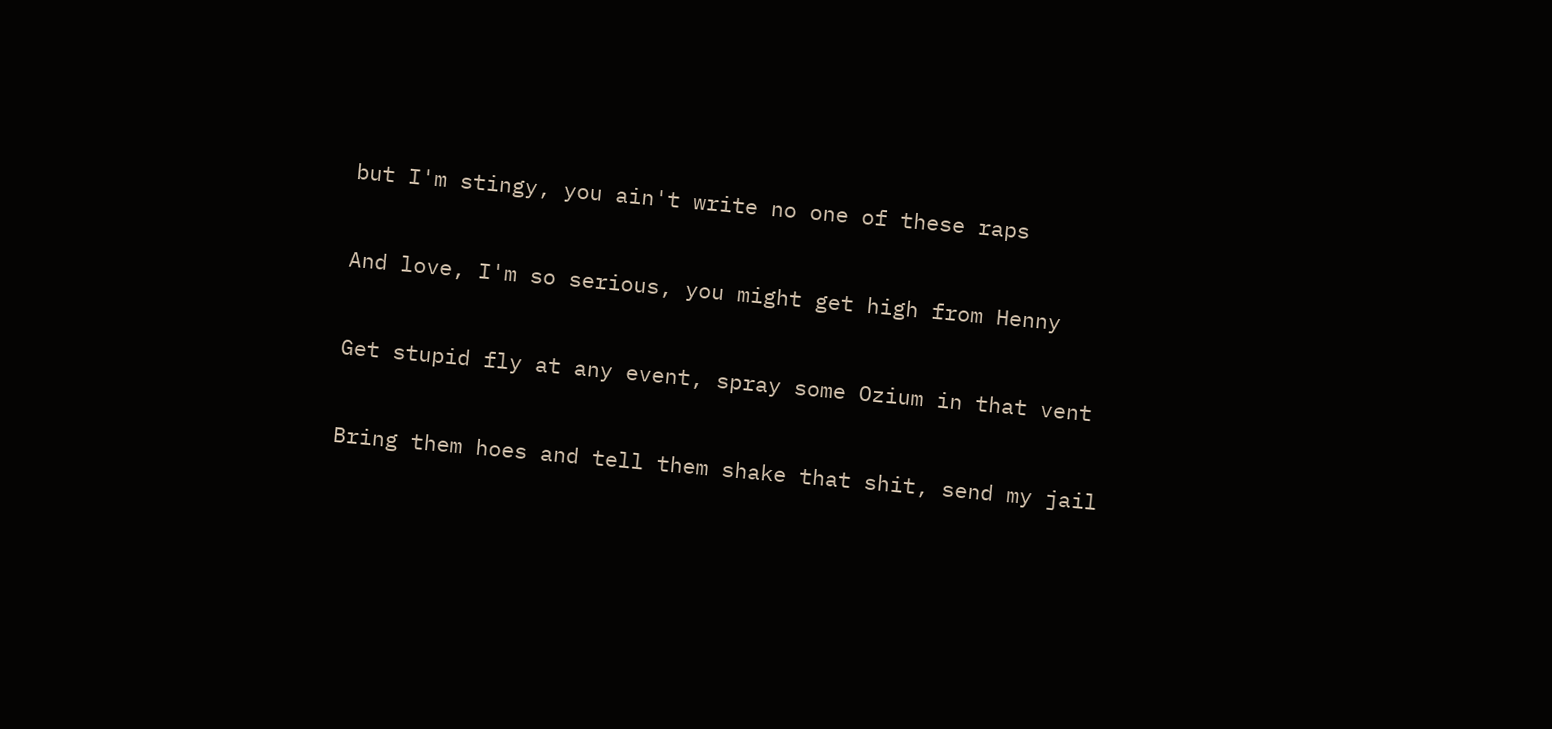but I'm stingy, you ain't write no one of these raps

And love, I'm so serious, you might get high from Henny

Get stupid fly at any event, spray some Ozium in that vent

Bring them hoes and tell them shake that shit, send my jail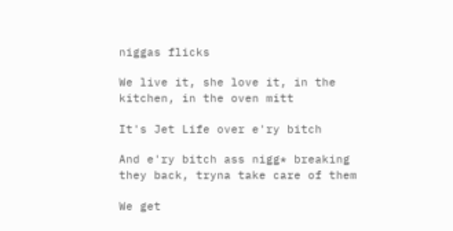niggas flicks

We live it, she love it, in the kitchen, in the oven mitt

It's Jet Life over e'ry bitch

And e'ry bitch ass nigg* breaking they back, tryna take care of them

We get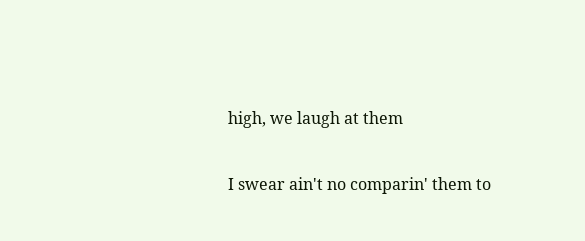high, we laugh at them

I swear ain't no comparin' them to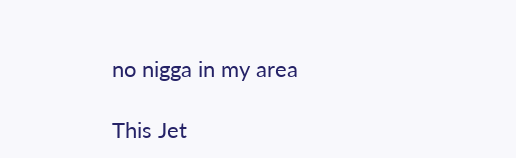no nigga in my area

This Jet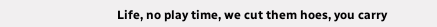Life, no play time, we cut them hoes, you carry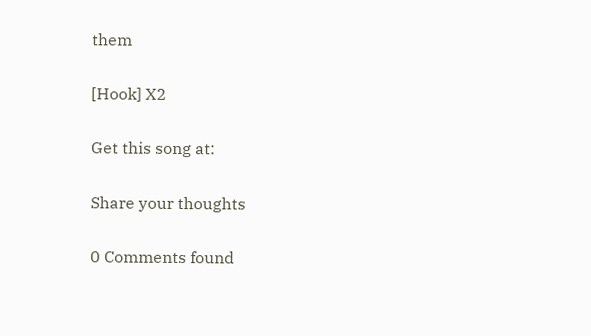them

[Hook] X2

Get this song at:

Share your thoughts

0 Comments found